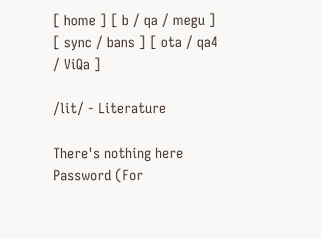[ home ] [ b / qa / megu ] [ sync / bans ] [ ota / qa4 / ViQa ]

/lit/ - Literature

There's nothing here
Password (For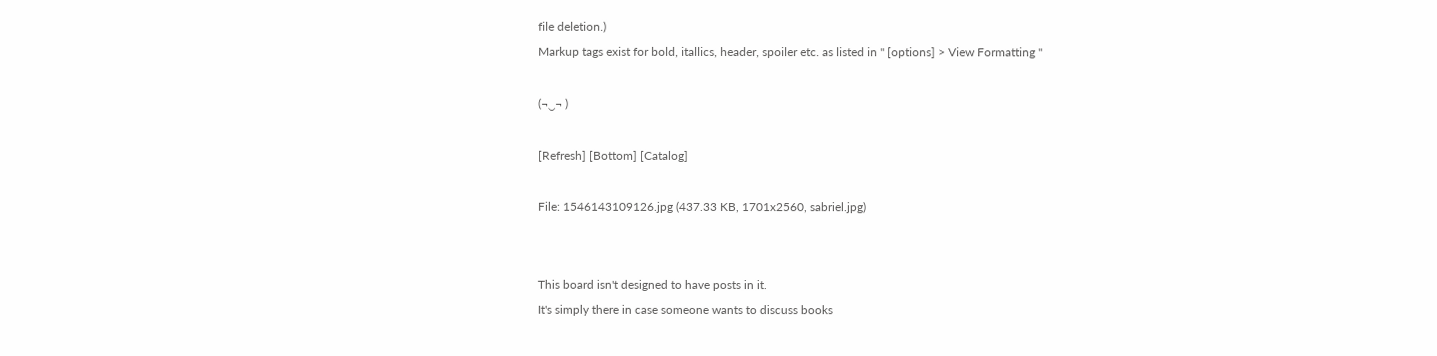file deletion.)
Markup tags exist for bold, itallics, header, spoiler etc. as listed in " [options] > View Formatting "

(¬‿¬ )

[Refresh] [Bottom] [Catalog]

File: 1546143109126.jpg (437.33 KB, 1701x2560, sabriel.jpg)


This board isn't designed to have posts in it.
It's simply there in case someone wants to discuss books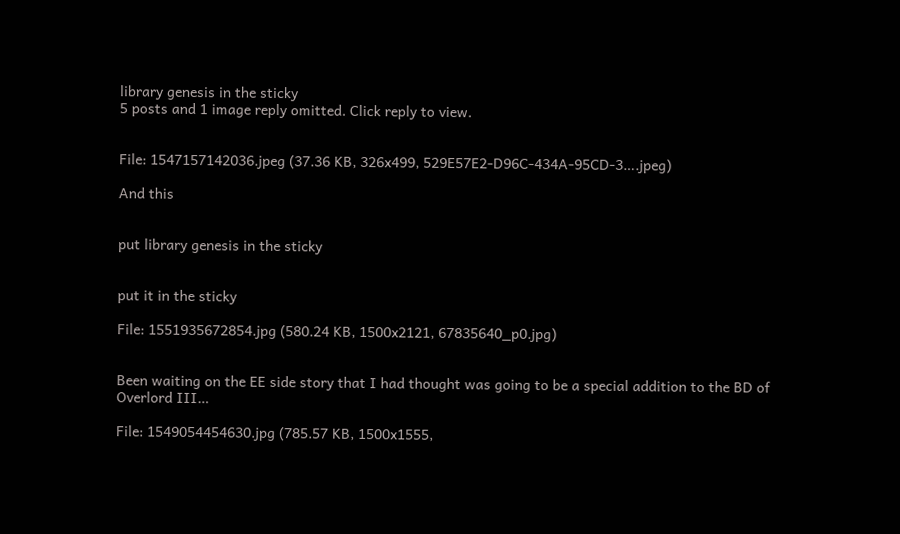library genesis in the sticky
5 posts and 1 image reply omitted. Click reply to view.


File: 1547157142036.jpeg (37.36 KB, 326x499, 529E57E2-D96C-434A-95CD-3….jpeg)

And this


put library genesis in the sticky


put it in the sticky

File: 1551935672854.jpg (580.24 KB, 1500x2121, 67835640_p0.jpg)


Been waiting on the EE side story that I had thought was going to be a special addition to the BD of Overlord III…

File: 1549054454630.jpg (785.57 KB, 1500x1555,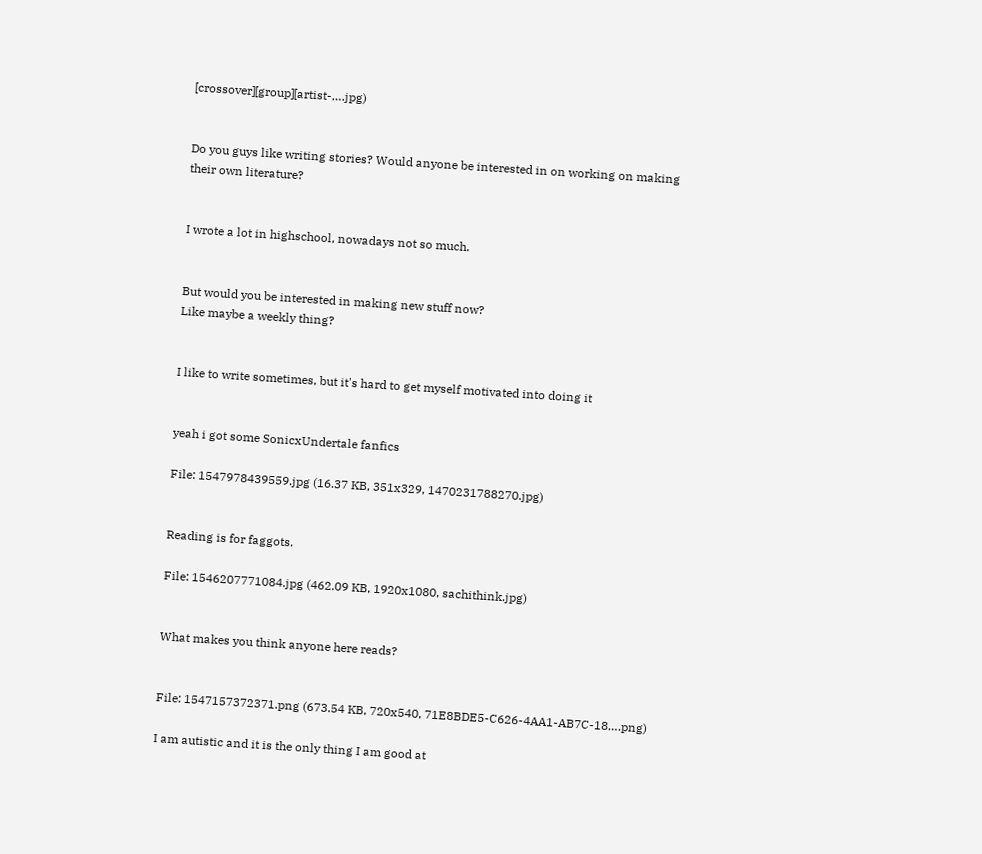[crossover][group][artist-….jpg)


Do you guys like writing stories? Would anyone be interested in on working on making their own literature?


I wrote a lot in highschool, nowadays not so much.


But would you be interested in making new stuff now?
Like maybe a weekly thing?


I like to write sometimes, but it's hard to get myself motivated into doing it


yeah i got some SonicxUndertale fanfics

File: 1547978439559.jpg (16.37 KB, 351x329, 1470231788270.jpg)


Reading is for faggots.

File: 1546207771084.jpg (462.09 KB, 1920x1080, sachithink.jpg)


What makes you think anyone here reads?


File: 1547157372371.png (673.54 KB, 720x540, 71E8BDE5-C626-4AA1-AB7C-18….png)

I am autistic and it is the only thing I am good at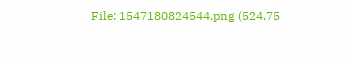File: 1547180824544.png (524.75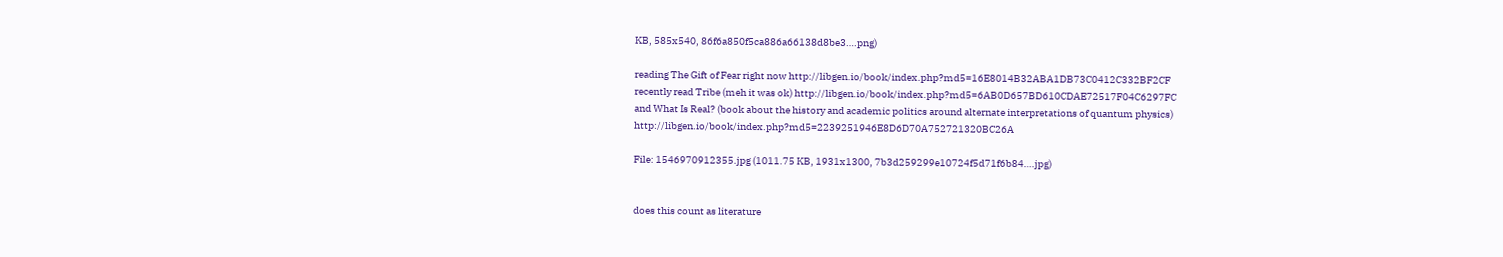KB, 585x540, 86f6a850f5ca886a66138d8be3….png)

reading The Gift of Fear right now http://libgen.io/book/index.php?md5=16E8014B32ABA1DB73C0412C332BF2CF
recently read Tribe (meh it was ok) http://libgen.io/book/index.php?md5=6AB0D657BD610CDAE72517F04C6297FC
and What Is Real? (book about the history and academic politics around alternate interpretations of quantum physics) http://libgen.io/book/index.php?md5=2239251946E8D6D70A752721320BC26A

File: 1546970912355.jpg (1011.75 KB, 1931x1300, 7b3d259299e10724f5d71f6b84….jpg)


does this count as literature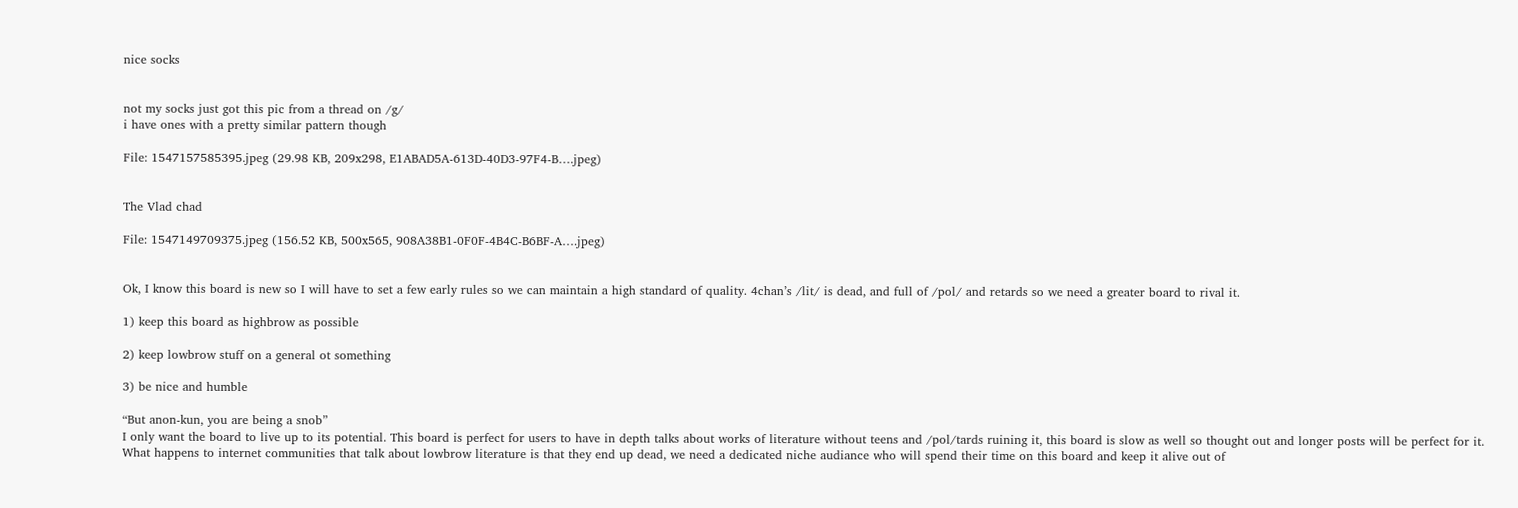nice socks


not my socks just got this pic from a thread on /g/
i have ones with a pretty similar pattern though

File: 1547157585395.jpeg (29.98 KB, 209x298, E1ABAD5A-613D-40D3-97F4-B….jpeg)


The Vlad chad

File: 1547149709375.jpeg (156.52 KB, 500x565, 908A38B1-0F0F-4B4C-B6BF-A….jpeg)


Ok, I know this board is new so I will have to set a few early rules so we can maintain a high standard of quality. 4chan’s /lit/ is dead, and full of /pol/ and retards so we need a greater board to rival it.

1) keep this board as highbrow as possible

2) keep lowbrow stuff on a general ot something

3) be nice and humble

“But anon-kun, you are being a snob”
I only want the board to live up to its potential. This board is perfect for users to have in depth talks about works of literature without teens and /pol/tards ruining it, this board is slow as well so thought out and longer posts will be perfect for it. What happens to internet communities that talk about lowbrow literature is that they end up dead, we need a dedicated niche audiance who will spend their time on this board and keep it alive out of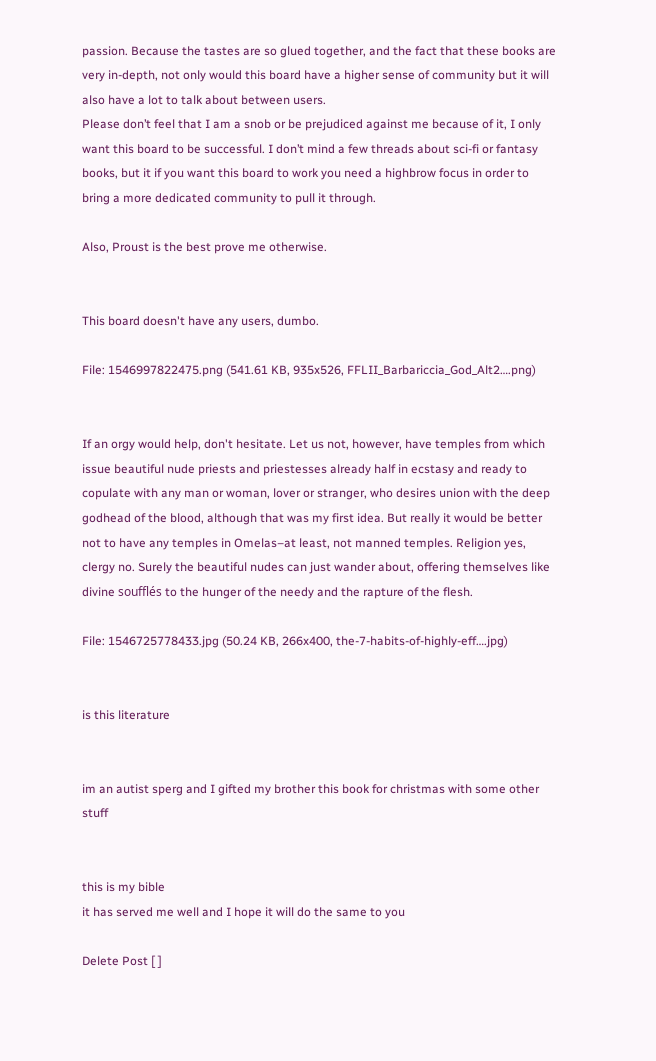passion. Because the tastes are so glued together, and the fact that these books are very in-depth, not only would this board have a higher sense of community but it will also have a lot to talk about between users.
Please don’t feel that I am a snob or be prejudiced against me because of it, I only want this board to be successful. I don’t mind a few threads about sci-fi or fantasy books, but it if you want this board to work you need a highbrow focus in order to bring a more dedicated community to pull it through.

Also, Proust is the best prove me otherwise.


This board doesn't have any users, dumbo.

File: 1546997822475.png (541.61 KB, 935x526, FFLII_Barbariccia_God_Alt2….png)


If an orgy would help, don't hesitate. Let us not, however, have temples from which issue beautiful nude priests and priestesses already half in ecstasy and ready to copulate with any man or woman, lover or stranger, who desires union with the deep godhead of the blood, although that was my first idea. But really it would be better not to have any temples in Omelas–at least, not manned temples. Religion yes, clergy no. Surely the beautiful nudes can just wander about, offering themselves like divine soufflés to the hunger of the needy and the rapture of the flesh.

File: 1546725778433.jpg (50.24 KB, 266x400, the-7-habits-of-highly-eff….jpg)


is this literature


im an autist sperg and I gifted my brother this book for christmas with some other stuff


this is my bible
it has served me well and I hope it will do the same to you

Delete Post [ ]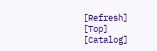[Refresh] [Top] [Catalog]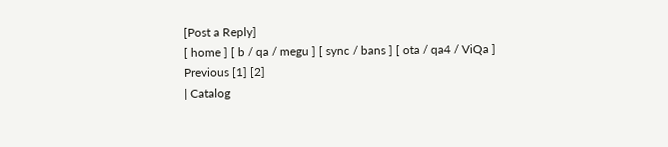[Post a Reply]
[ home ] [ b / qa / megu ] [ sync / bans ] [ ota / qa4 / ViQa ]
Previous [1] [2]
| Catalog